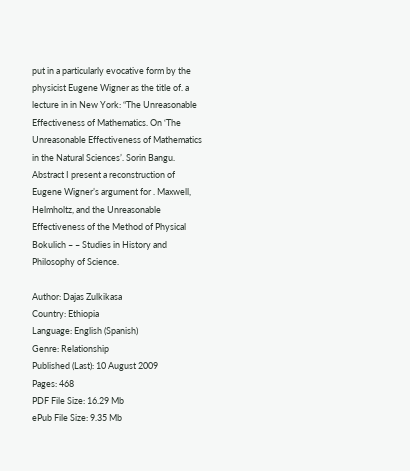put in a particularly evocative form by the physicist Eugene Wigner as the title of. a lecture in in New York: “The Unreasonable Effectiveness of Mathematics. On ‘The Unreasonable Effectiveness of Mathematics in the Natural Sciences’. Sorin Bangu. Abstract I present a reconstruction of Eugene Wigner’s argument for . Maxwell, Helmholtz, and the Unreasonable Effectiveness of the Method of Physical Bokulich – – Studies in History and Philosophy of Science.

Author: Dajas Zulkikasa
Country: Ethiopia
Language: English (Spanish)
Genre: Relationship
Published (Last): 10 August 2009
Pages: 468
PDF File Size: 16.29 Mb
ePub File Size: 9.35 Mb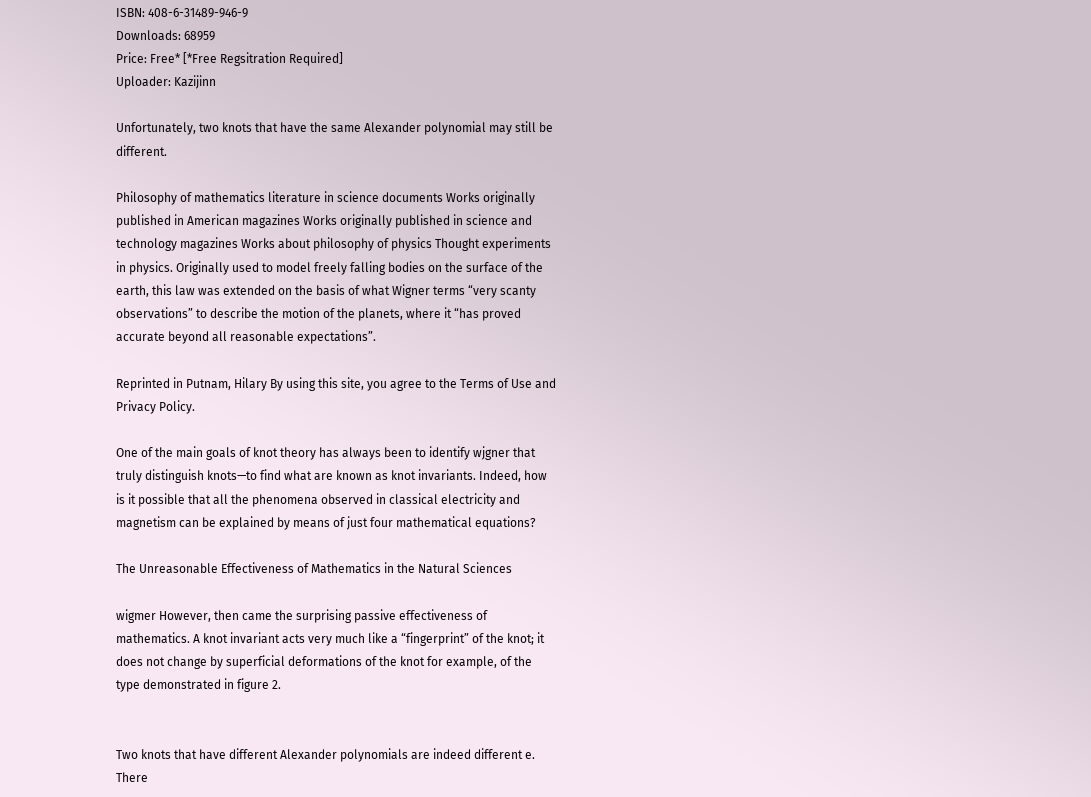ISBN: 408-6-31489-946-9
Downloads: 68959
Price: Free* [*Free Regsitration Required]
Uploader: Kazijinn

Unfortunately, two knots that have the same Alexander polynomial may still be different.

Philosophy of mathematics literature in science documents Works originally published in American magazines Works originally published in science and technology magazines Works about philosophy of physics Thought experiments in physics. Originally used to model freely falling bodies on the surface of the earth, this law was extended on the basis of what Wigner terms “very scanty observations” to describe the motion of the planets, where it “has proved accurate beyond all reasonable expectations”.

Reprinted in Putnam, Hilary By using this site, you agree to the Terms of Use and Privacy Policy.

One of the main goals of knot theory has always been to identify wjgner that truly distinguish knots—to find what are known as knot invariants. Indeed, how is it possible that all the phenomena observed in classical electricity and magnetism can be explained by means of just four mathematical equations?

The Unreasonable Effectiveness of Mathematics in the Natural Sciences

wigmer However, then came the surprising passive effectiveness of mathematics. A knot invariant acts very much like a “fingerprint” of the knot; it does not change by superficial deformations of the knot for example, of the type demonstrated in figure 2.


Two knots that have different Alexander polynomials are indeed different e. There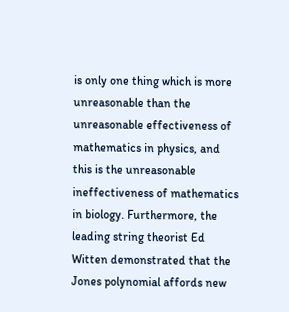is only one thing which is more unreasonable than the unreasonable effectiveness of mathematics in physics, and this is the unreasonable ineffectiveness of mathematics in biology. Furthermore, the leading string theorist Ed Witten demonstrated that the Jones polynomial affords new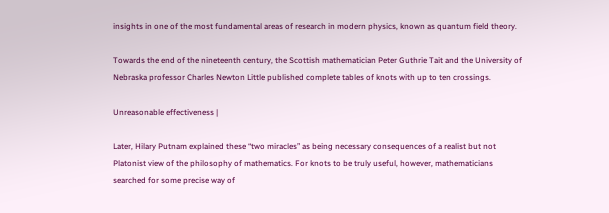insights in one of the most fundamental areas of research in modern physics, known as quantum field theory.

Towards the end of the nineteenth century, the Scottish mathematician Peter Guthrie Tait and the University of Nebraska professor Charles Newton Little published complete tables of knots with up to ten crossings.

Unreasonable effectiveness |

Later, Hilary Putnam explained these “two miracles” as being necessary consequences of a realist but not Platonist view of the philosophy of mathematics. For knots to be truly useful, however, mathematicians searched for some precise way of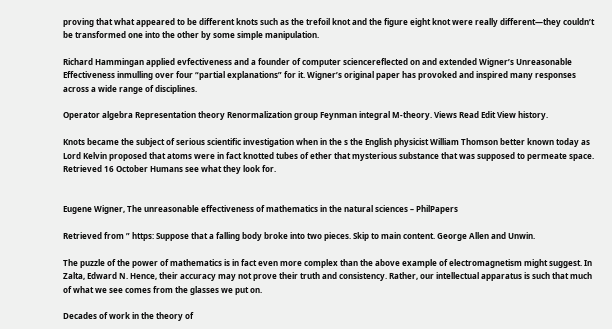proving that what appeared to be different knots such as the trefoil knot and the figure eight knot were really different—they couldn’t be transformed one into the other by some simple manipulation.

Richard Hammingan applied evfectiveness and a founder of computer sciencereflected on and extended Wigner’s Unreasonable Effectiveness inmulling over four “partial explanations” for it. Wigner’s original paper has provoked and inspired many responses across a wide range of disciplines.

Operator algebra Representation theory Renormalization group Feynman integral M-theory. Views Read Edit View history.

Knots became the subject of serious scientific investigation when in the s the English physicist William Thomson better known today as Lord Kelvin proposed that atoms were in fact knotted tubes of ether that mysterious substance that was supposed to permeate space. Retrieved 16 October Humans see what they look for.


Eugene Wigner, The unreasonable effectiveness of mathematics in the natural sciences – PhilPapers

Retrieved from ” https: Suppose that a falling body broke into two pieces. Skip to main content. George Allen and Unwin.

The puzzle of the power of mathematics is in fact even more complex than the above example of electromagnetism might suggest. In Zalta, Edward N. Hence, their accuracy may not prove their truth and consistency. Rather, our intellectual apparatus is such that much of what we see comes from the glasses we put on.

Decades of work in the theory of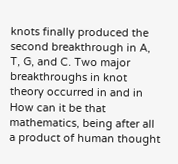knots finally produced the second breakthrough in A, T, G, and C. Two major breakthroughs in knot theory occurred in and in How can it be that mathematics, being after all a product of human thought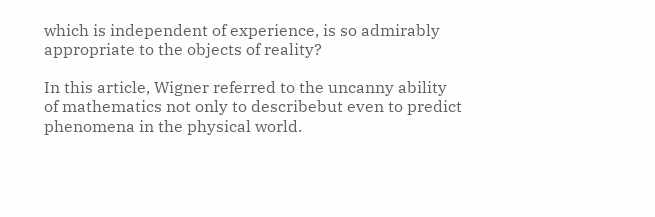which is independent of experience, is so admirably appropriate to the objects of reality?

In this article, Wigner referred to the uncanny ability of mathematics not only to describebut even to predict phenomena in the physical world.